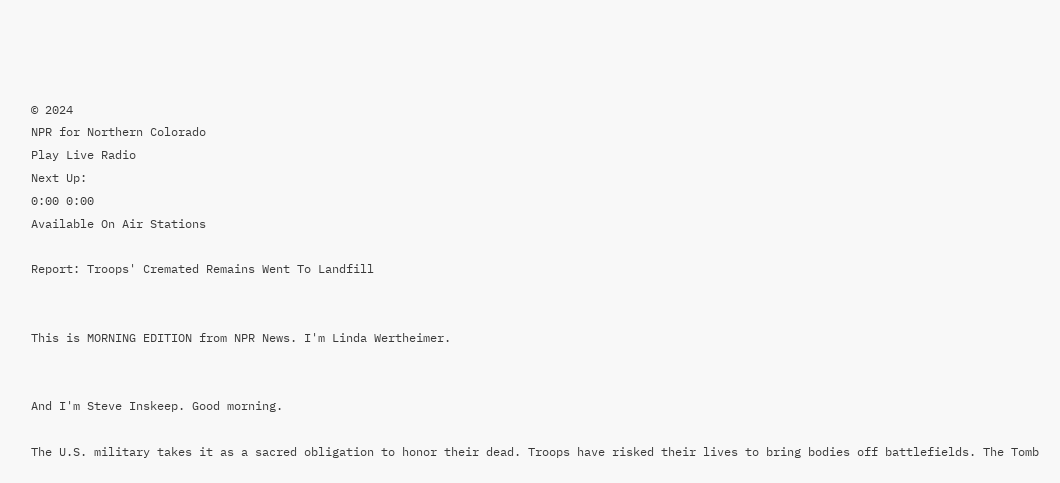© 2024
NPR for Northern Colorado
Play Live Radio
Next Up:
0:00 0:00
Available On Air Stations

Report: Troops' Cremated Remains Went To Landfill


This is MORNING EDITION from NPR News. I'm Linda Wertheimer.


And I'm Steve Inskeep. Good morning.

The U.S. military takes it as a sacred obligation to honor their dead. Troops have risked their lives to bring bodies off battlefields. The Tomb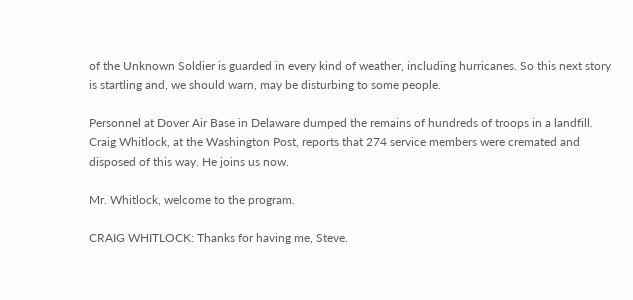of the Unknown Soldier is guarded in every kind of weather, including hurricanes. So this next story is startling and, we should warn, may be disturbing to some people.

Personnel at Dover Air Base in Delaware dumped the remains of hundreds of troops in a landfill. Craig Whitlock, at the Washington Post, reports that 274 service members were cremated and disposed of this way. He joins us now.

Mr. Whitlock, welcome to the program.

CRAIG WHITLOCK: Thanks for having me, Steve.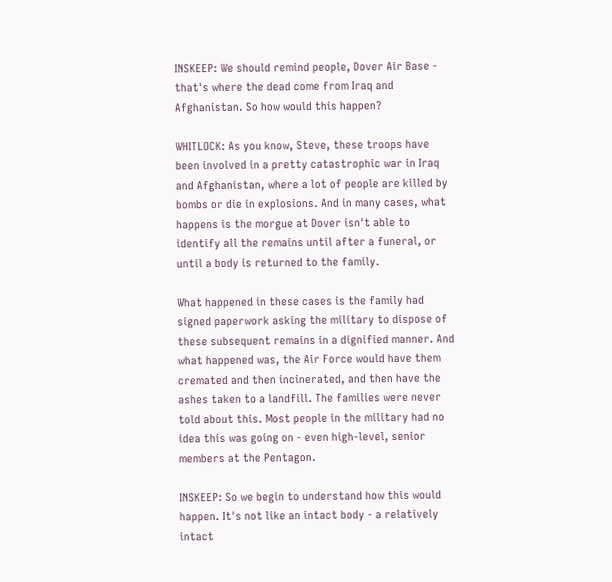INSKEEP: We should remind people, Dover Air Base - that's where the dead come from Iraq and Afghanistan. So how would this happen?

WHITLOCK: As you know, Steve, these troops have been involved in a pretty catastrophic war in Iraq and Afghanistan, where a lot of people are killed by bombs or die in explosions. And in many cases, what happens is the morgue at Dover isn't able to identify all the remains until after a funeral, or until a body is returned to the family.

What happened in these cases is the family had signed paperwork asking the military to dispose of these subsequent remains in a dignified manner. And what happened was, the Air Force would have them cremated and then incinerated, and then have the ashes taken to a landfill. The families were never told about this. Most people in the military had no idea this was going on - even high-level, senior members at the Pentagon.

INSKEEP: So we begin to understand how this would happen. It's not like an intact body - a relatively intact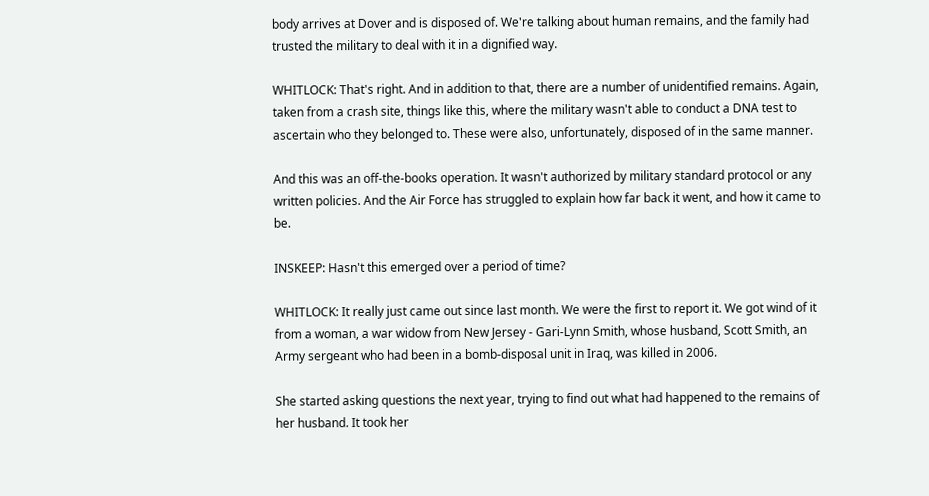body arrives at Dover and is disposed of. We're talking about human remains, and the family had trusted the military to deal with it in a dignified way.

WHITLOCK: That's right. And in addition to that, there are a number of unidentified remains. Again, taken from a crash site, things like this, where the military wasn't able to conduct a DNA test to ascertain who they belonged to. These were also, unfortunately, disposed of in the same manner.

And this was an off-the-books operation. It wasn't authorized by military standard protocol or any written policies. And the Air Force has struggled to explain how far back it went, and how it came to be.

INSKEEP: Hasn't this emerged over a period of time?

WHITLOCK: It really just came out since last month. We were the first to report it. We got wind of it from a woman, a war widow from New Jersey - Gari-Lynn Smith, whose husband, Scott Smith, an Army sergeant who had been in a bomb-disposal unit in Iraq, was killed in 2006.

She started asking questions the next year, trying to find out what had happened to the remains of her husband. It took her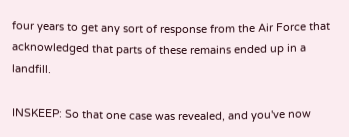four years to get any sort of response from the Air Force that acknowledged that parts of these remains ended up in a landfill.

INSKEEP: So that one case was revealed, and you've now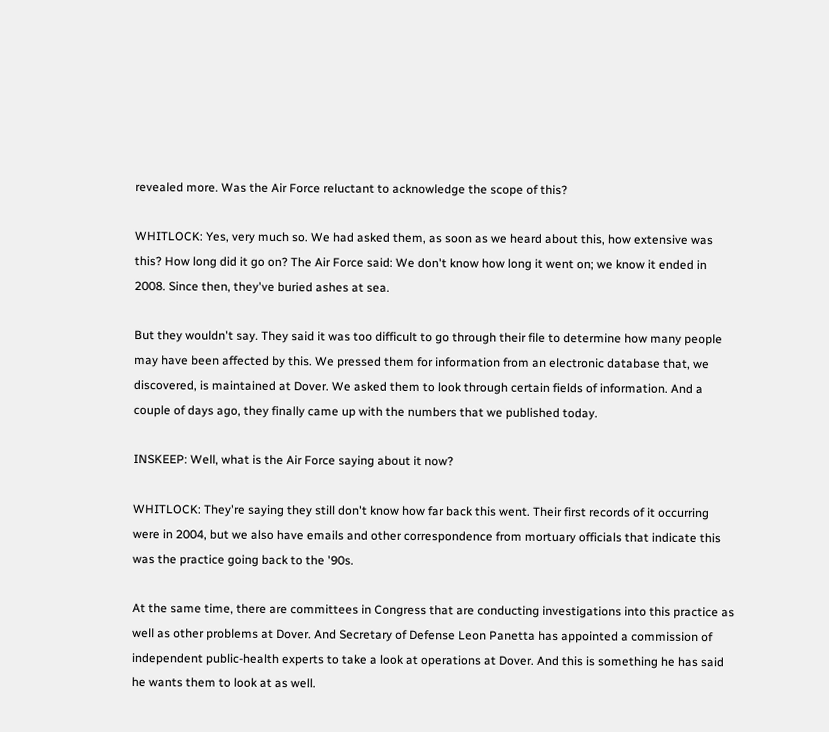revealed more. Was the Air Force reluctant to acknowledge the scope of this?

WHITLOCK: Yes, very much so. We had asked them, as soon as we heard about this, how extensive was this? How long did it go on? The Air Force said: We don't know how long it went on; we know it ended in 2008. Since then, they've buried ashes at sea.

But they wouldn't say. They said it was too difficult to go through their file to determine how many people may have been affected by this. We pressed them for information from an electronic database that, we discovered, is maintained at Dover. We asked them to look through certain fields of information. And a couple of days ago, they finally came up with the numbers that we published today.

INSKEEP: Well, what is the Air Force saying about it now?

WHITLOCK: They're saying they still don't know how far back this went. Their first records of it occurring were in 2004, but we also have emails and other correspondence from mortuary officials that indicate this was the practice going back to the '90s.

At the same time, there are committees in Congress that are conducting investigations into this practice as well as other problems at Dover. And Secretary of Defense Leon Panetta has appointed a commission of independent public-health experts to take a look at operations at Dover. And this is something he has said he wants them to look at as well.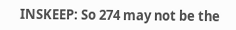INSKEEP: So 274 may not be the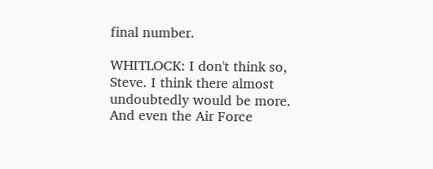final number.

WHITLOCK: I don't think so, Steve. I think there almost undoubtedly would be more. And even the Air Force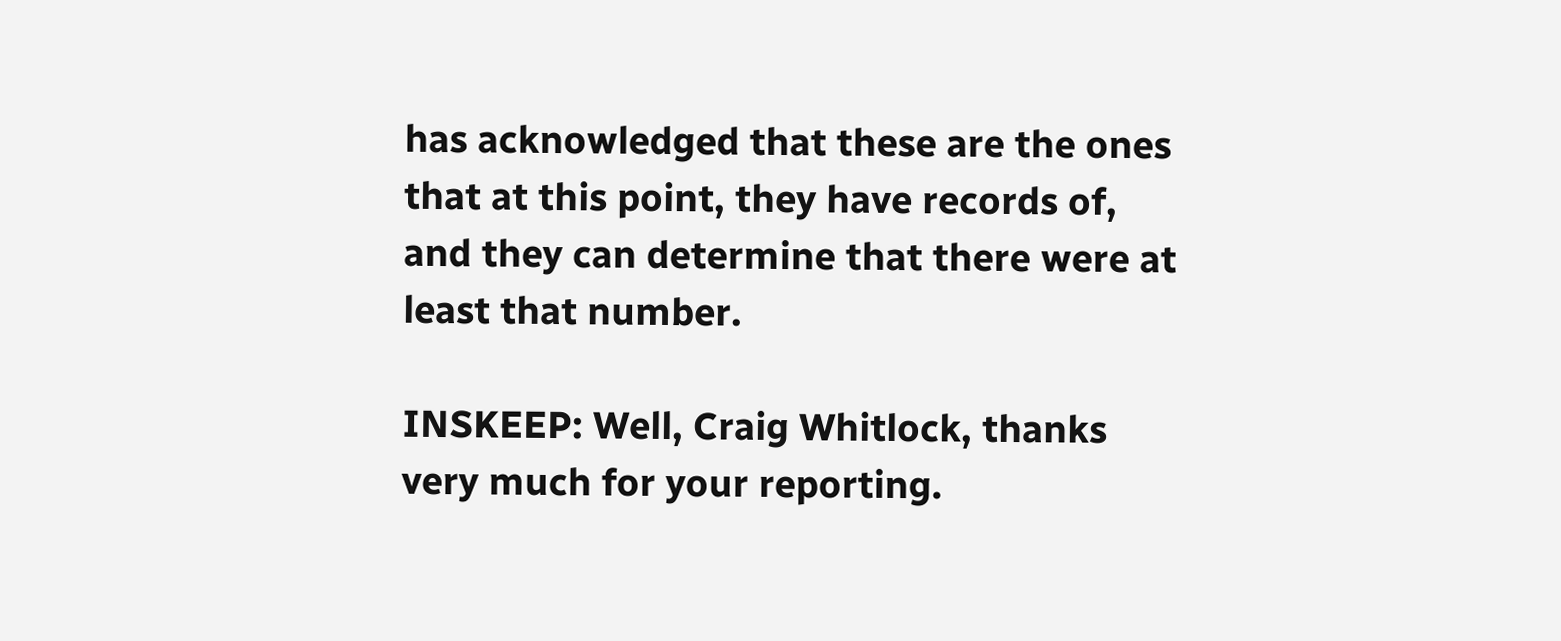has acknowledged that these are the ones that at this point, they have records of, and they can determine that there were at least that number.

INSKEEP: Well, Craig Whitlock, thanks very much for your reporting.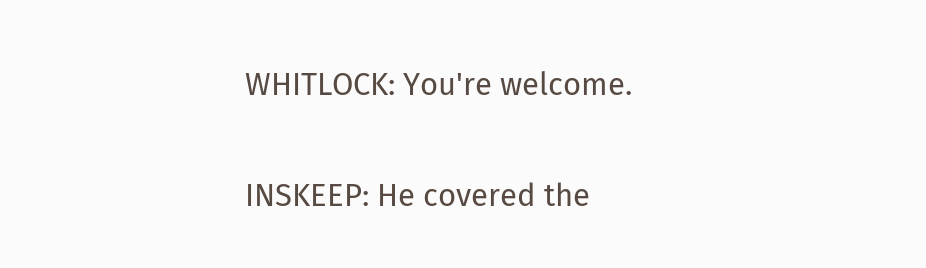WHITLOCK: You're welcome.

INSKEEP: He covered the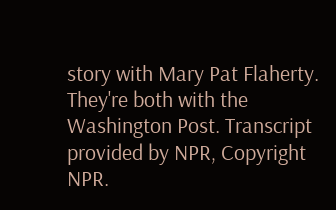story with Mary Pat Flaherty. They're both with the Washington Post. Transcript provided by NPR, Copyright NPR.